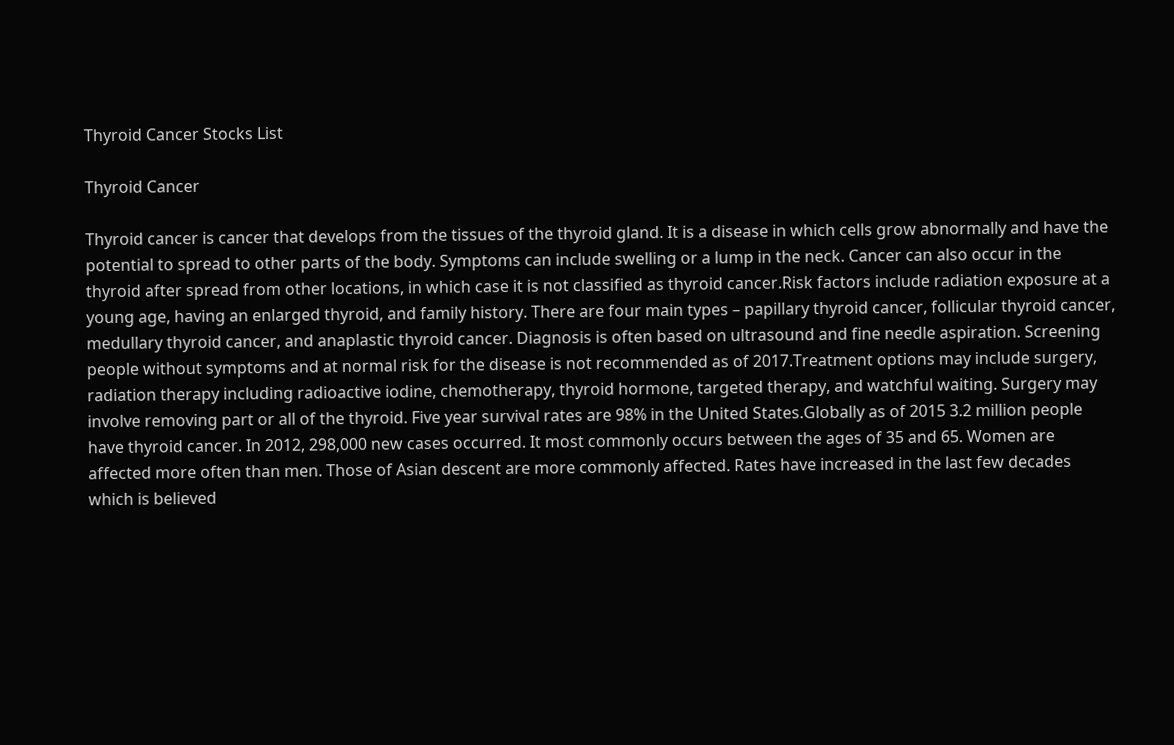Thyroid Cancer Stocks List

Thyroid Cancer

Thyroid cancer is cancer that develops from the tissues of the thyroid gland. It is a disease in which cells grow abnormally and have the potential to spread to other parts of the body. Symptoms can include swelling or a lump in the neck. Cancer can also occur in the thyroid after spread from other locations, in which case it is not classified as thyroid cancer.Risk factors include radiation exposure at a young age, having an enlarged thyroid, and family history. There are four main types – papillary thyroid cancer, follicular thyroid cancer, medullary thyroid cancer, and anaplastic thyroid cancer. Diagnosis is often based on ultrasound and fine needle aspiration. Screening people without symptoms and at normal risk for the disease is not recommended as of 2017.Treatment options may include surgery, radiation therapy including radioactive iodine, chemotherapy, thyroid hormone, targeted therapy, and watchful waiting. Surgery may involve removing part or all of the thyroid. Five year survival rates are 98% in the United States.Globally as of 2015 3.2 million people have thyroid cancer. In 2012, 298,000 new cases occurred. It most commonly occurs between the ages of 35 and 65. Women are affected more often than men. Those of Asian descent are more commonly affected. Rates have increased in the last few decades which is believed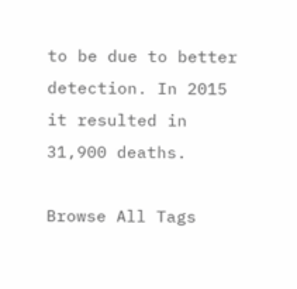to be due to better detection. In 2015 it resulted in 31,900 deaths.

Browse All Tags